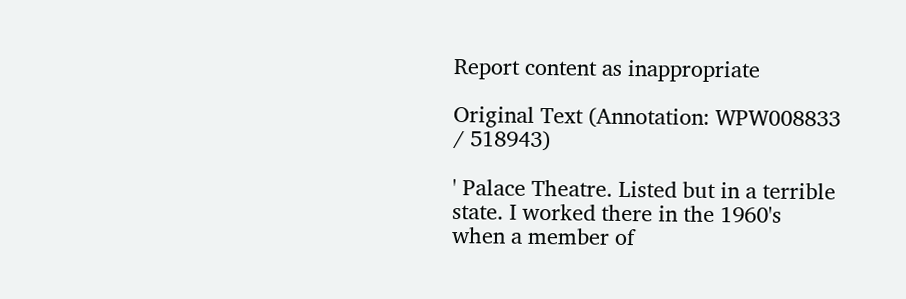Report content as inappropriate

Original Text (Annotation: WPW008833 / 518943)

' Palace Theatre. Listed but in a terrible state. I worked there in the 1960's when a member of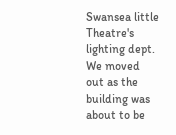Swansea little Theatre's lighting dept. We moved out as the building was about to be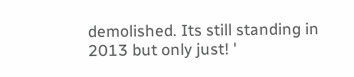demolished. Its still standing in 2013 but only just! '